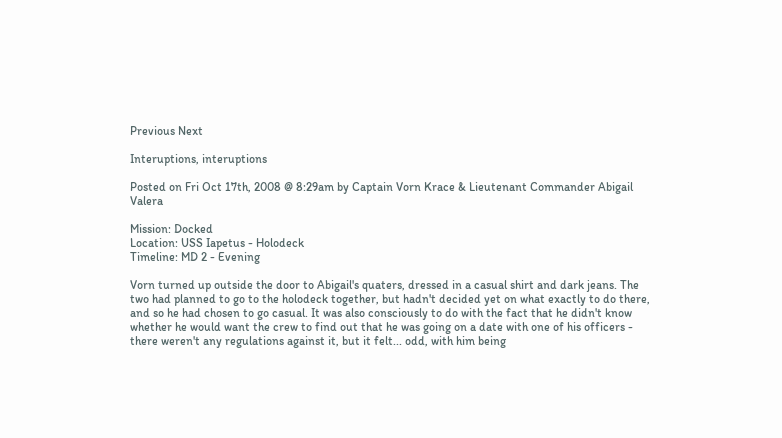Previous Next

Interuptions, interuptions

Posted on Fri Oct 17th, 2008 @ 8:29am by Captain Vorn Krace & Lieutenant Commander Abigail Valera

Mission: Docked
Location: USS Iapetus - Holodeck
Timeline: MD 2 - Evening

Vorn turned up outside the door to Abigail's quaters, dressed in a casual shirt and dark jeans. The two had planned to go to the holodeck together, but hadn't decided yet on what exactly to do there, and so he had chosen to go casual. It was also consciously to do with the fact that he didn't know whether he would want the crew to find out that he was going on a date with one of his officers - there weren't any regulations against it, but it felt... odd, with him being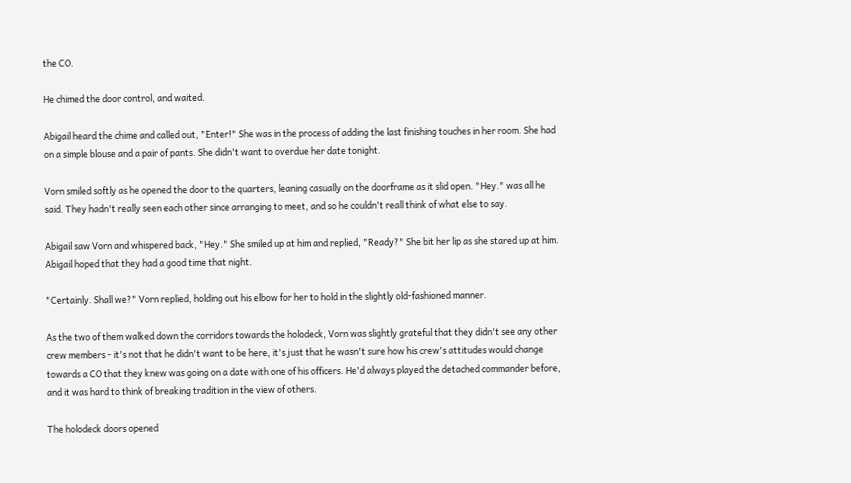the CO.

He chimed the door control, and waited.

Abigail heard the chime and called out, "Enter!" She was in the process of adding the last finishing touches in her room. She had on a simple blouse and a pair of pants. She didn't want to overdue her date tonight.

Vorn smiled softly as he opened the door to the quarters, leaning casually on the doorframe as it slid open. "Hey." was all he said. They hadn't really seen each other since arranging to meet, and so he couldn't reall think of what else to say.

Abigail saw Vorn and whispered back, "Hey." She smiled up at him and replied, "Ready?" She bit her lip as she stared up at him. Abigail hoped that they had a good time that night.

"Certainly. Shall we?" Vorn replied, holding out his elbow for her to hold in the slightly old-fashioned manner.

As the two of them walked down the corridors towards the holodeck, Vorn was slightly grateful that they didn't see any other crew members - it's not that he didn't want to be here, it's just that he wasn't sure how his crew's attitudes would change towards a CO that they knew was going on a date with one of his officers. He'd always played the detached commander before, and it was hard to think of breaking tradition in the view of others.

The holodeck doors opened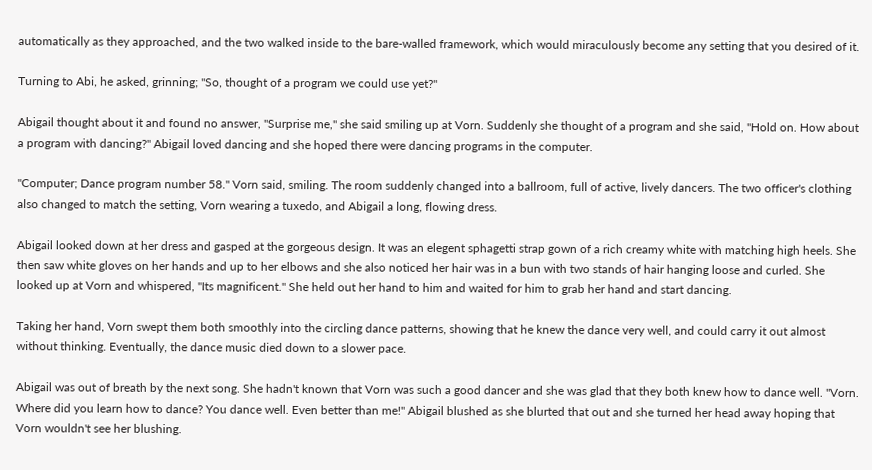automatically as they approached, and the two walked inside to the bare-walled framework, which would miraculously become any setting that you desired of it.

Turning to Abi, he asked, grinning; "So, thought of a program we could use yet?"

Abigail thought about it and found no answer, "Surprise me," she said smiling up at Vorn. Suddenly she thought of a program and she said, "Hold on. How about a program with dancing?" Abigail loved dancing and she hoped there were dancing programs in the computer.

"Computer; Dance program number 58." Vorn said, smiling. The room suddenly changed into a ballroom, full of active, lively dancers. The two officer's clothing also changed to match the setting, Vorn wearing a tuxedo, and Abigail a long, flowing dress.

Abigail looked down at her dress and gasped at the gorgeous design. It was an elegent sphagetti strap gown of a rich creamy white with matching high heels. She then saw white gloves on her hands and up to her elbows and she also noticed her hair was in a bun with two stands of hair hanging loose and curled. She looked up at Vorn and whispered, "Its magnificent." She held out her hand to him and waited for him to grab her hand and start dancing.

Taking her hand, Vorn swept them both smoothly into the circling dance patterns, showing that he knew the dance very well, and could carry it out almost without thinking. Eventually, the dance music died down to a slower pace.

Abigail was out of breath by the next song. She hadn't known that Vorn was such a good dancer and she was glad that they both knew how to dance well. "Vorn. Where did you learn how to dance? You dance well. Even better than me!" Abigail blushed as she blurted that out and she turned her head away hoping that Vorn wouldn't see her blushing.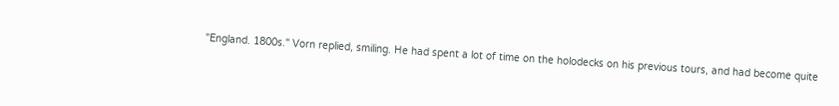"England. 1800s." Vorn replied, smiling. He had spent a lot of time on the holodecks on his previous tours, and had become quite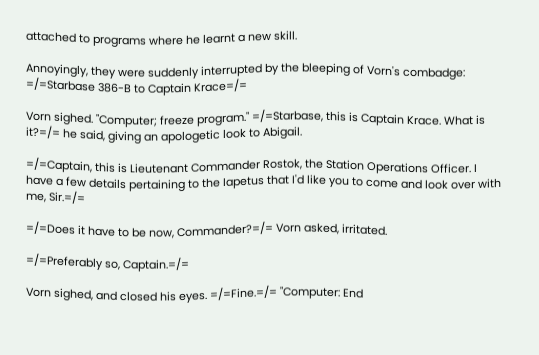attached to programs where he learnt a new skill.

Annoyingly, they were suddenly interrupted by the bleeping of Vorn's combadge: =/=Starbase 386-B to Captain Krace=/=

Vorn sighed. "Computer; freeze program." =/=Starbase, this is Captain Krace. What is it?=/= he said, giving an apologetic look to Abigail.

=/=Captain, this is Lieutenant Commander Rostok, the Station Operations Officer. I have a few details pertaining to the Iapetus that I'd like you to come and look over with me, Sir.=/=

=/=Does it have to be now, Commander?=/= Vorn asked, irritated.

=/=Preferably so, Captain.=/=

Vorn sighed, and closed his eyes. =/=Fine.=/= "Computer: End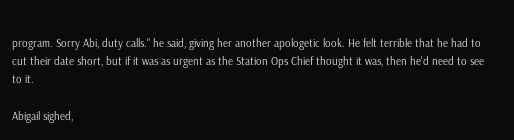program. Sorry Abi, duty calls." he said, giving her another apologetic look. He felt terrible that he had to cut their date short, but if it was as urgent as the Station Ops Chief thought it was, then he'd need to see to it.

Abigail sighed,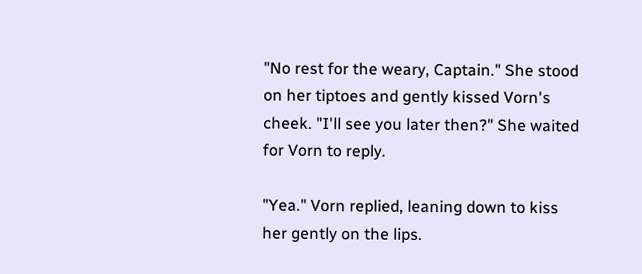"No rest for the weary, Captain." She stood on her tiptoes and gently kissed Vorn's cheek. "I'll see you later then?" She waited for Vorn to reply.

"Yea." Vorn replied, leaning down to kiss her gently on the lips.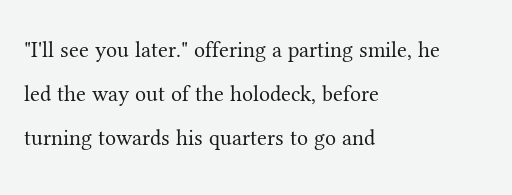"I'll see you later." offering a parting smile, he led the way out of the holodeck, before turning towards his quarters to go and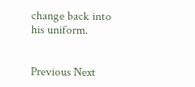change back into his uniform.


Previous Next